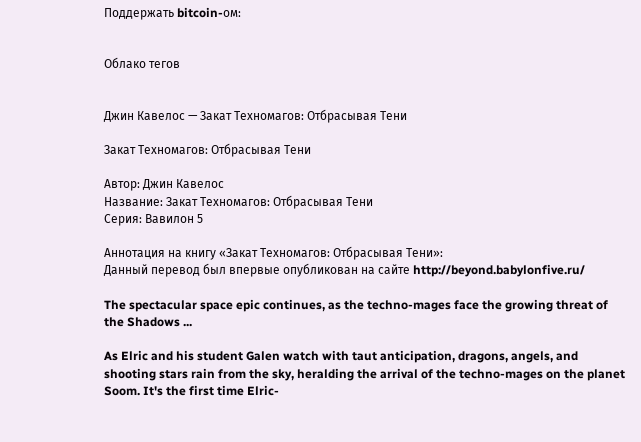Поддержать bitcoin-ом:


Облако тегов


Джин Кавелос — Закат Техномагов: Отбрасывая Тени

Закат Техномагов: Отбрасывая Тени

Автор: Джин Кавелос
Название: Закат Техномагов: Отбрасывая Тени
Серия: Вавилон 5

Аннотация на книгу «Закат Техномагов: Отбрасывая Тени»:
Данный перевод был впервые опубликован на сайте http://beyond.babylonfive.ru/

The spectacular space epic continues, as the techno-mages face the growing threat of the Shadows ...

As Elric and his student Galen watch with taut anticipation, dragons, angels, and shooting stars rain from the sky, heralding the arrival of the techno-mages on the planet Soom. It's the first time Elric-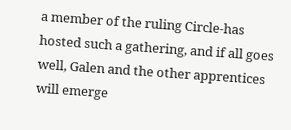a member of the ruling Circle-has hosted such a gathering, and if all goes well, Galen and the other apprentices will emerge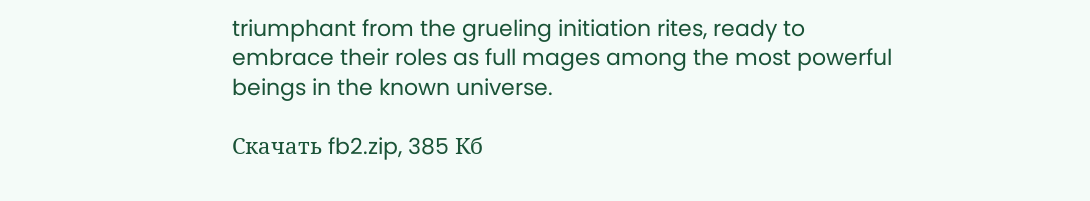triumphant from the grueling initiation rites, ready to embrace their roles as full mages among the most powerful beings in the known universe.

Скачать fb2.zip, 385 Кб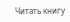Читать книгу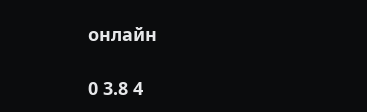онлайн

0 3.8 4